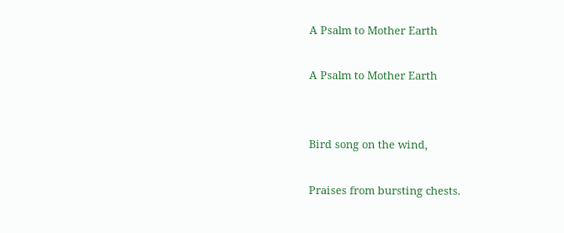A Psalm to Mother Earth

A Psalm to Mother Earth


Bird song on the wind,

Praises from bursting chests.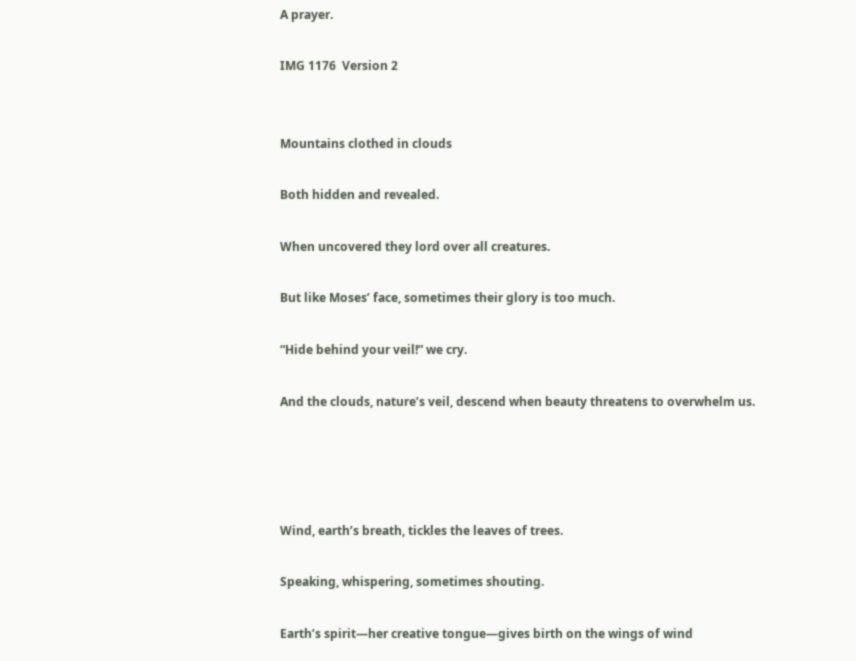A prayer.

IMG 1176  Version 2


Mountains clothed in clouds

Both hidden and revealed.

When uncovered they lord over all creatures.

But like Moses’ face, sometimes their glory is too much.

“Hide behind your veil!” we cry.

And the clouds, nature’s veil, descend when beauty threatens to overwhelm us.




Wind, earth’s breath, tickles the leaves of trees.

Speaking, whispering, sometimes shouting.

Earth’s spirit—her creative tongue—gives birth on the wings of wind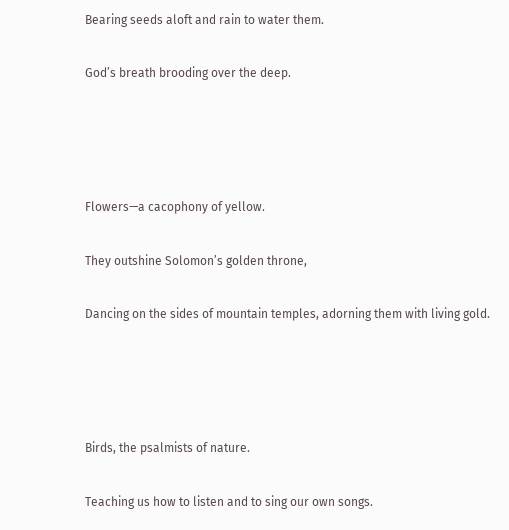Bearing seeds aloft and rain to water them.

God’s breath brooding over the deep.




Flowers—a cacophony of yellow.

They outshine Solomon’s golden throne,

Dancing on the sides of mountain temples, adorning them with living gold.




Birds, the psalmists of nature.

Teaching us how to listen and to sing our own songs.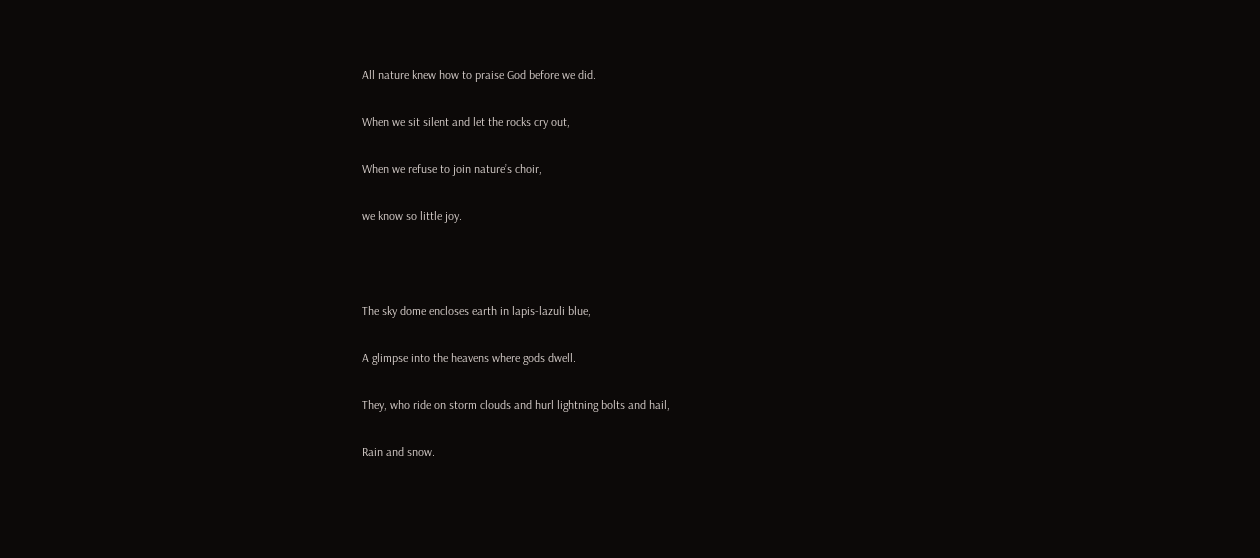All nature knew how to praise God before we did.

When we sit silent and let the rocks cry out,

When we refuse to join nature’s choir,

we know so little joy.



The sky dome encloses earth in lapis-lazuli blue,

A glimpse into the heavens where gods dwell.

They, who ride on storm clouds and hurl lightning bolts and hail,

Rain and snow.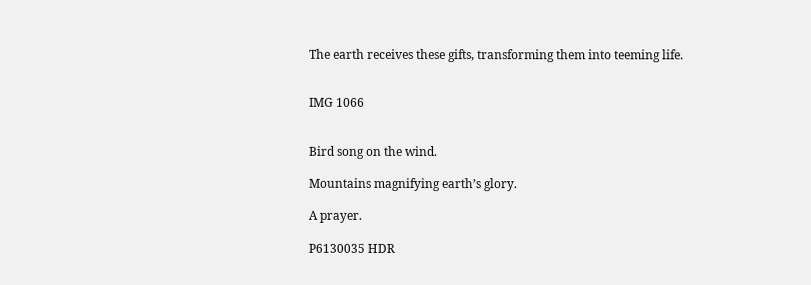The earth receives these gifts, transforming them into teeming life.


IMG 1066


Bird song on the wind.

Mountains magnifying earth’s glory.

A prayer.

P6130035 HDR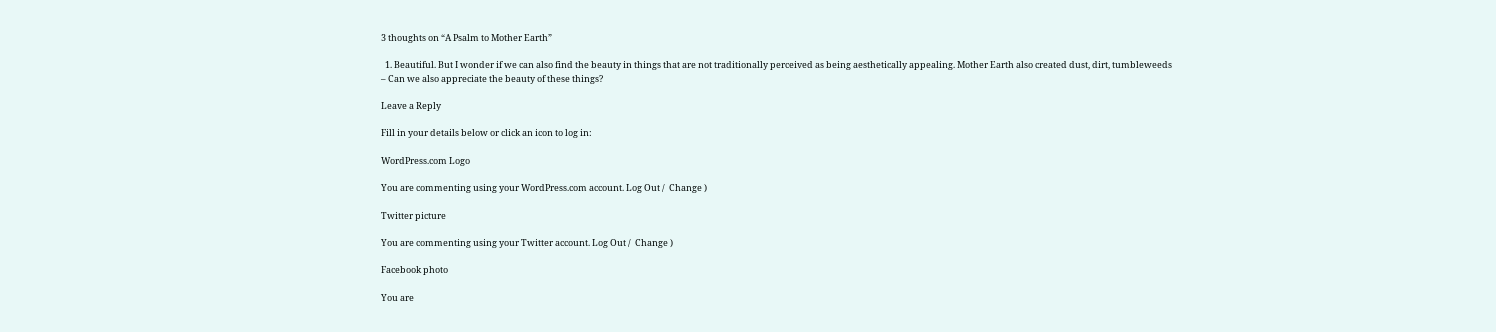3 thoughts on “A Psalm to Mother Earth”

  1. Beautiful. But I wonder if we can also find the beauty in things that are not traditionally perceived as being aesthetically appealing. Mother Earth also created dust, dirt, tumbleweeds – Can we also appreciate the beauty of these things?

Leave a Reply

Fill in your details below or click an icon to log in:

WordPress.com Logo

You are commenting using your WordPress.com account. Log Out /  Change )

Twitter picture

You are commenting using your Twitter account. Log Out /  Change )

Facebook photo

You are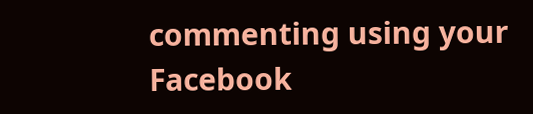commenting using your Facebook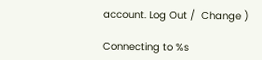account. Log Out /  Change )

Connecting to %s